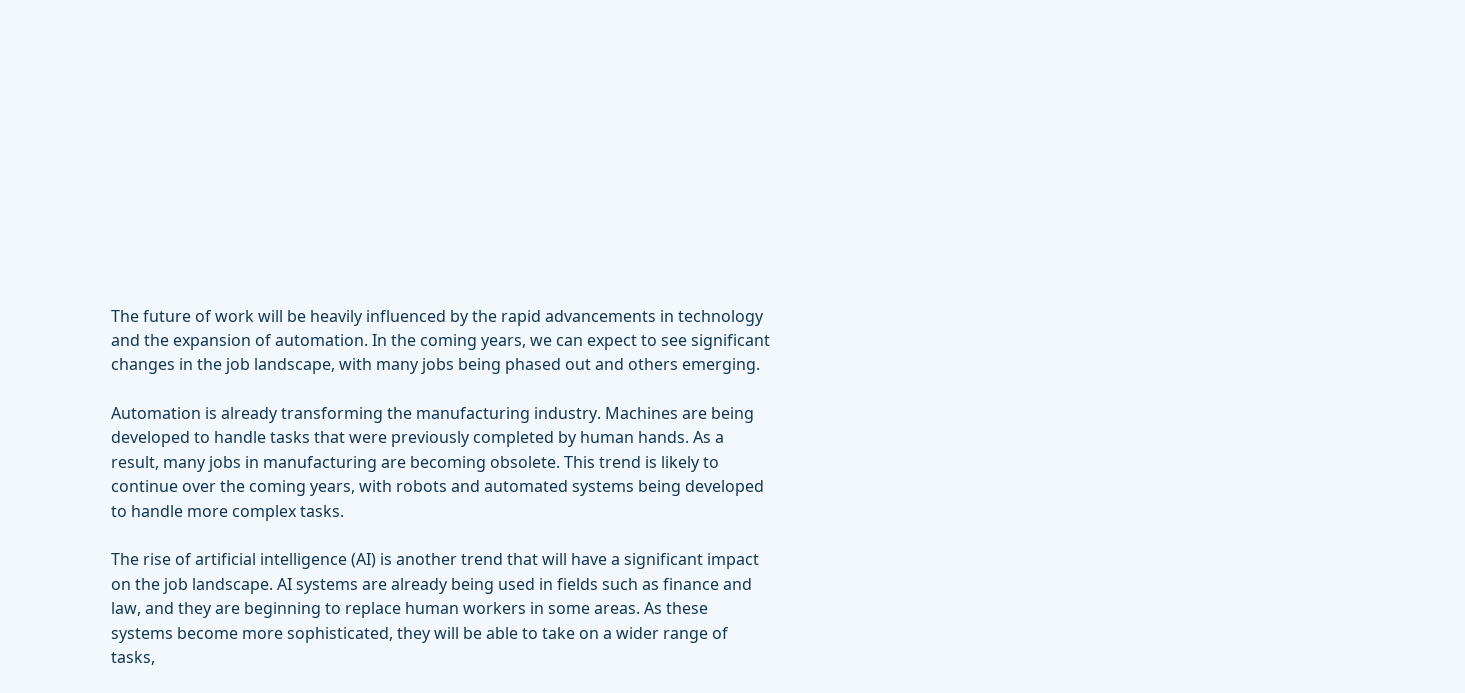The future of work will be heavily influenced by the rapid advancements in technology and the expansion of automation. In the coming years, we can expect to see significant changes in the job landscape, with many jobs being phased out and others emerging.

Automation is already transforming the manufacturing industry. Machines are being developed to handle tasks that were previously completed by human hands. As a result, many jobs in manufacturing are becoming obsolete. This trend is likely to continue over the coming years, with robots and automated systems being developed to handle more complex tasks.

The rise of artificial intelligence (AI) is another trend that will have a significant impact on the job landscape. AI systems are already being used in fields such as finance and law, and they are beginning to replace human workers in some areas. As these systems become more sophisticated, they will be able to take on a wider range of tasks,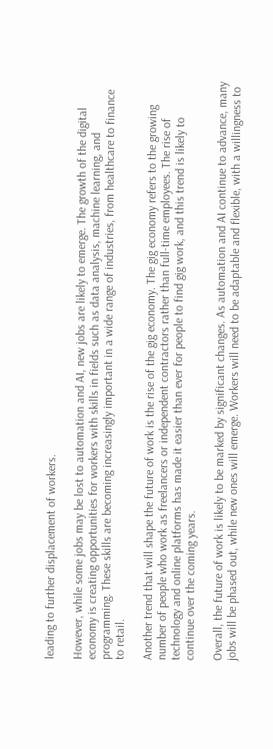leading to further displacement of workers.

However, while some jobs may be lost to automation and AI, new jobs are likely to emerge. The growth of the digital economy is creating opportunities for workers with skills in fields such as data analysis, machine learning, and programming. These skills are becoming increasingly important in a wide range of industries, from healthcare to finance to retail.

Another trend that will shape the future of work is the rise of the gig economy. The gig economy refers to the growing number of people who work as freelancers or independent contractors rather than full-time employees. The rise of technology and online platforms has made it easier than ever for people to find gig work, and this trend is likely to continue over the coming years.

Overall, the future of work is likely to be marked by significant changes. As automation and AI continue to advance, many jobs will be phased out, while new ones will emerge. Workers will need to be adaptable and flexible, with a willingness to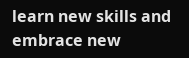learn new skills and embrace new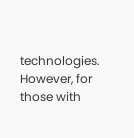technologies. However, for those with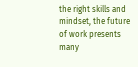the right skills and mindset, the future of work presents many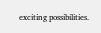exciting possibilities.